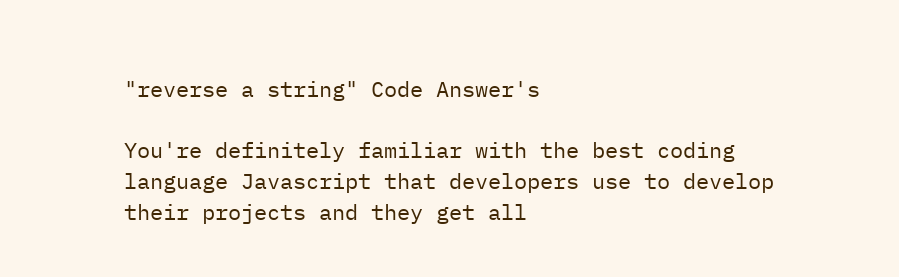"reverse a string" Code Answer's

You're definitely familiar with the best coding language Javascript that developers use to develop their projects and they get all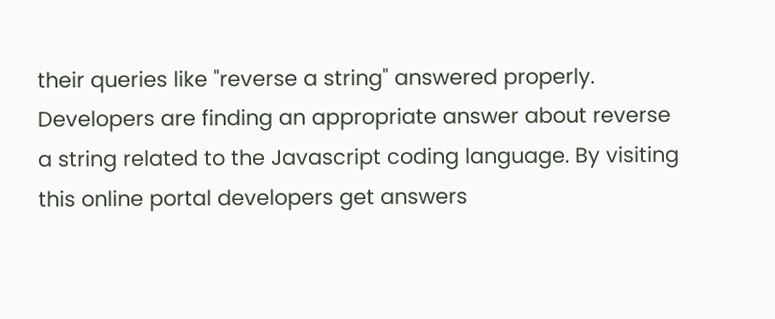their queries like "reverse a string" answered properly. Developers are finding an appropriate answer about reverse a string related to the Javascript coding language. By visiting this online portal developers get answers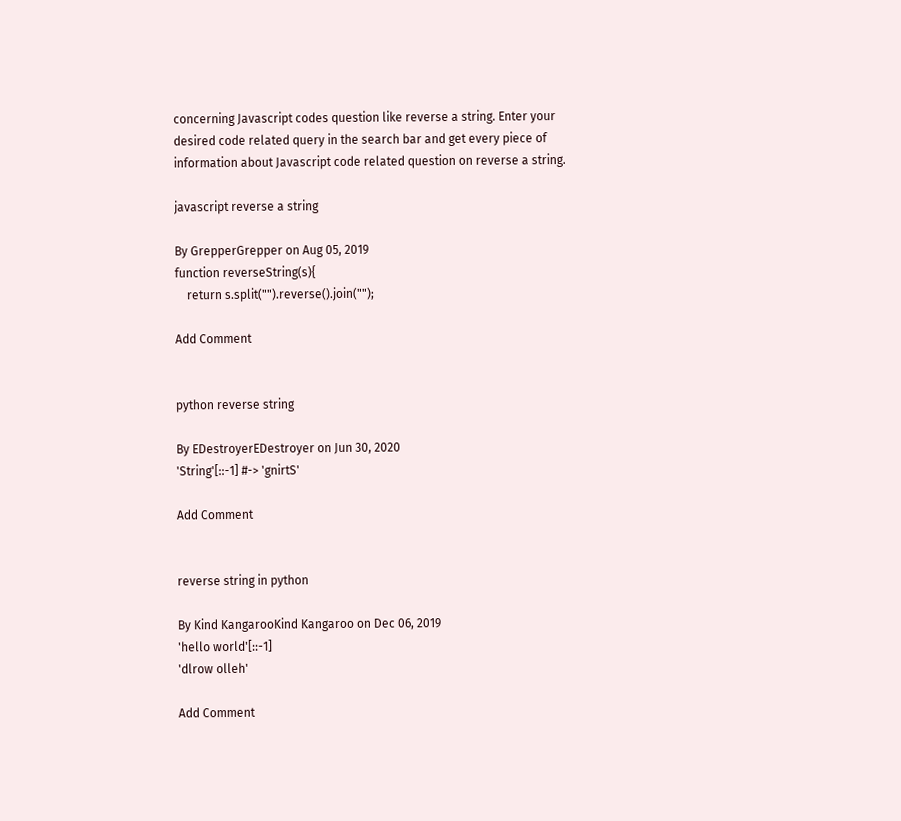concerning Javascript codes question like reverse a string. Enter your desired code related query in the search bar and get every piece of information about Javascript code related question on reverse a string.

javascript reverse a string

By GrepperGrepper on Aug 05, 2019
function reverseString(s){
    return s.split("").reverse().join("");

Add Comment


python reverse string

By EDestroyerEDestroyer on Jun 30, 2020
'String'[::-1] #-> 'gnirtS'

Add Comment


reverse string in python

By Kind KangarooKind Kangaroo on Dec 06, 2019
'hello world'[::-1]
'dlrow olleh'

Add Comment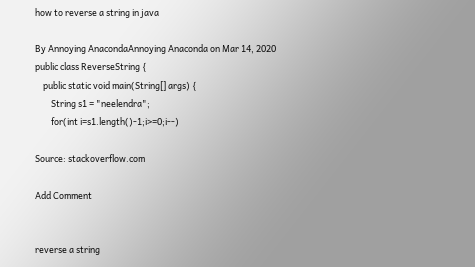how to reverse a string in java

By Annoying AnacondaAnnoying Anaconda on Mar 14, 2020
public class ReverseString {
    public static void main(String[] args) {
        String s1 = "neelendra";
        for(int i=s1.length()-1;i>=0;i--)

Source: stackoverflow.com

Add Comment


reverse a string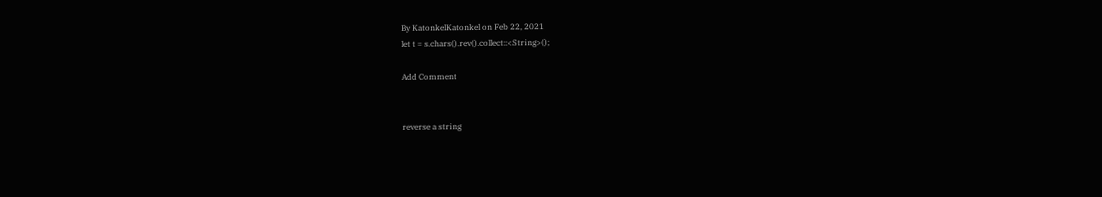By KatonkelKatonkel on Feb 22, 2021
let t = s.chars().rev().collect::<String>();

Add Comment


reverse a string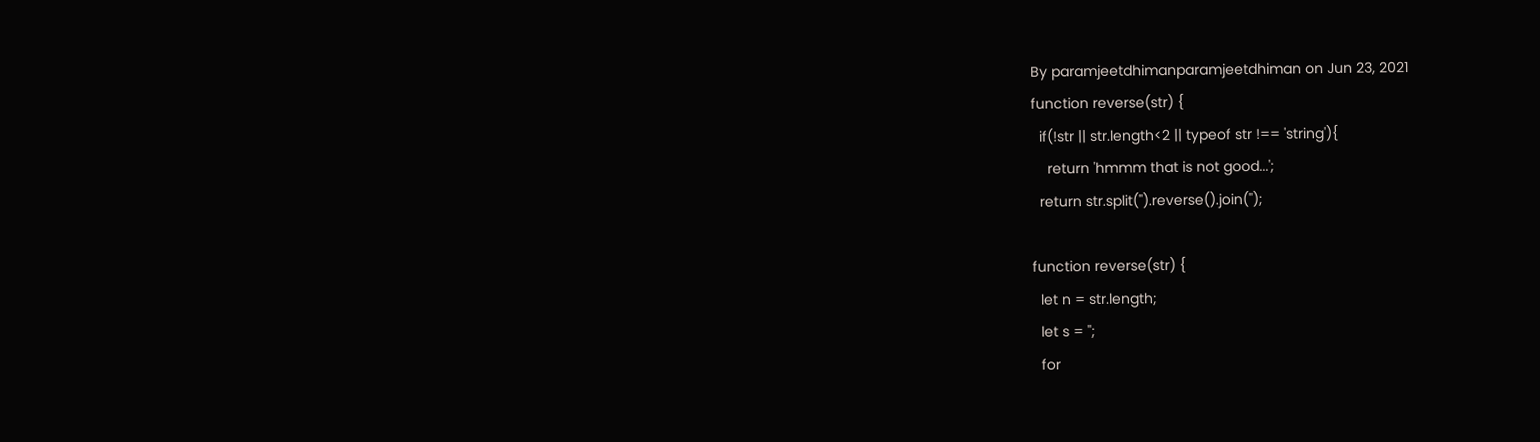By paramjeetdhimanparamjeetdhiman on Jun 23, 2021
function reverse(str) {
  if(!str || str.length<2 || typeof str !== 'string'){
    return 'hmmm that is not good...';
  return str.split('').reverse().join('');

function reverse(str) {
  let n = str.length;
  let s = '';
  for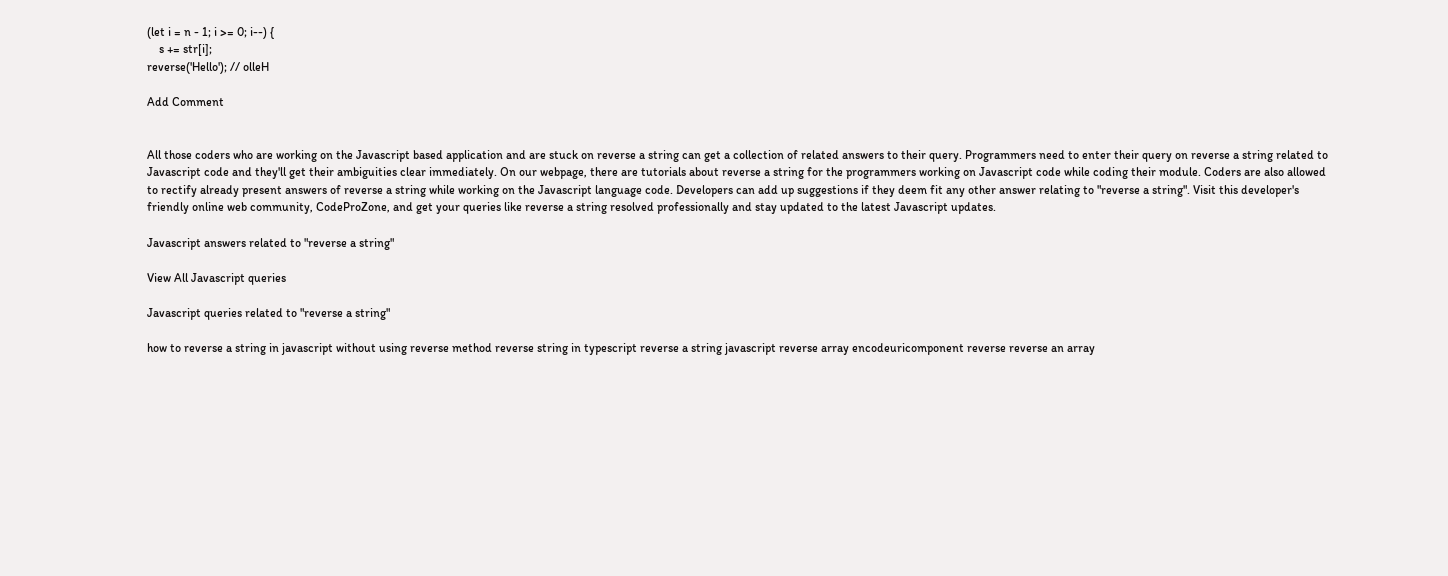(let i = n - 1; i >= 0; i--) {
    s += str[i];
reverse('Hello'); // olleH

Add Comment


All those coders who are working on the Javascript based application and are stuck on reverse a string can get a collection of related answers to their query. Programmers need to enter their query on reverse a string related to Javascript code and they'll get their ambiguities clear immediately. On our webpage, there are tutorials about reverse a string for the programmers working on Javascript code while coding their module. Coders are also allowed to rectify already present answers of reverse a string while working on the Javascript language code. Developers can add up suggestions if they deem fit any other answer relating to "reverse a string". Visit this developer's friendly online web community, CodeProZone, and get your queries like reverse a string resolved professionally and stay updated to the latest Javascript updates.

Javascript answers related to "reverse a string"

View All Javascript queries

Javascript queries related to "reverse a string"

how to reverse a string in javascript without using reverse method reverse string in typescript reverse a string javascript reverse array encodeuricomponent reverse reverse an array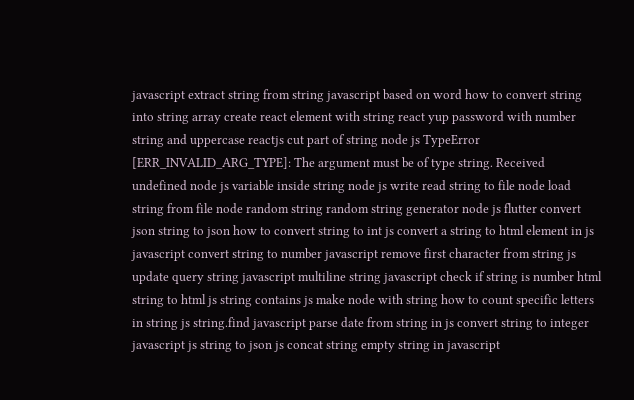javascript extract string from string javascript based on word how to convert string into string array create react element with string react yup password with number string and uppercase reactjs cut part of string node js TypeError [ERR_INVALID_ARG_TYPE]: The argument must be of type string. Received undefined node js variable inside string node js write read string to file node load string from file node random string random string generator node js flutter convert json string to json how to convert string to int js convert a string to html element in js javascript convert string to number javascript remove first character from string js update query string javascript multiline string javascript check if string is number html string to html js string contains js make node with string how to count specific letters in string js string.find javascript parse date from string in js convert string to integer javascript js string to json js concat string empty string in javascript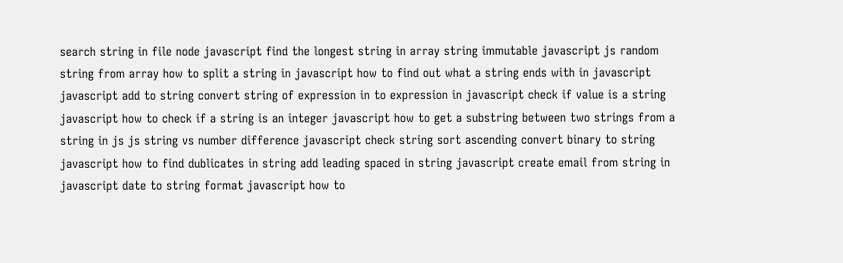search string in file node javascript find the longest string in array string immutable javascript js random string from array how to split a string in javascript how to find out what a string ends with in javascript javascript add to string convert string of expression in to expression in javascript check if value is a string javascript how to check if a string is an integer javascript how to get a substring between two strings from a string in js js string vs number difference javascript check string sort ascending convert binary to string javascript how to find dublicates in string add leading spaced in string javascript create email from string in javascript date to string format javascript how to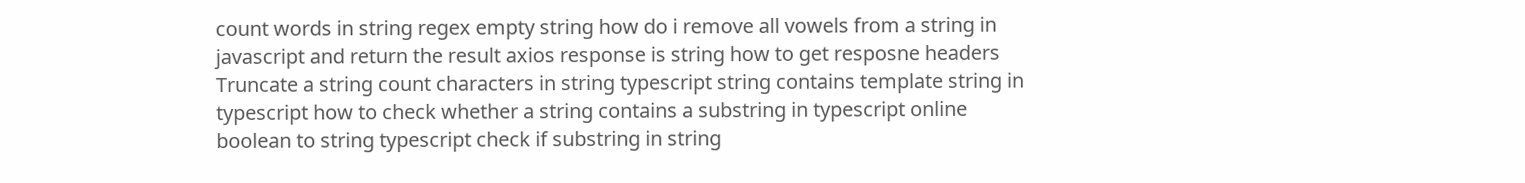count words in string regex empty string how do i remove all vowels from a string in javascript and return the result axios response is string how to get resposne headers Truncate a string count characters in string typescript string contains template string in typescript how to check whether a string contains a substring in typescript online boolean to string typescript check if substring in string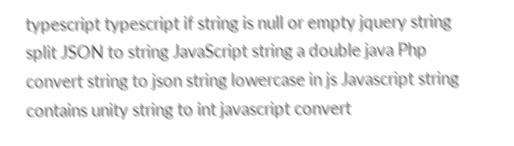typescript typescript if string is null or empty jquery string split JSON to string JavaScript string a double java Php convert string to json string lowercase in js Javascript string contains unity string to int javascript convert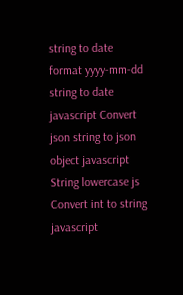string to date format yyyy-mm-dd string to date javascript Convert json string to json object javascript String lowercase js Convert int to string javascript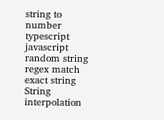string to number typescript javascript random string regex match exact string String interpolation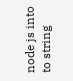node js into to string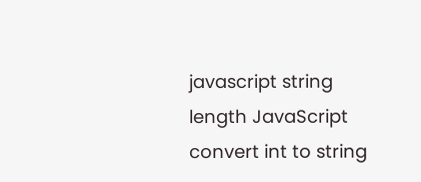javascript string length JavaScript convert int to string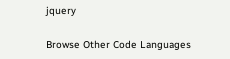jquery

Browse Other Code Languages